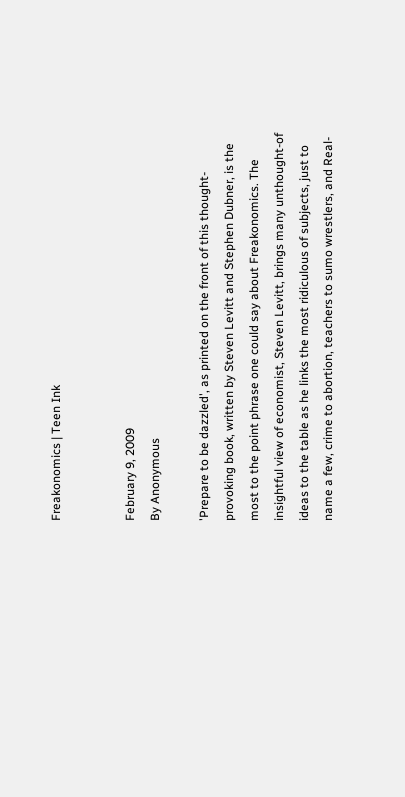Freakonomics | Teen Ink


February 9, 2009
By Anonymous

'Prepare to be dazzled', as printed on the front of this thought-provoking book, written by Steven Levitt and Stephen Dubner, is the most to the point phrase one could say about Freakonomics. The insightful view of economist, Steven Levitt, brings many unthought-of ideas to the table as he links the most ridiculous of subjects, just to name a few, crime to abortion, teachers to sumo wrestlers, and Real-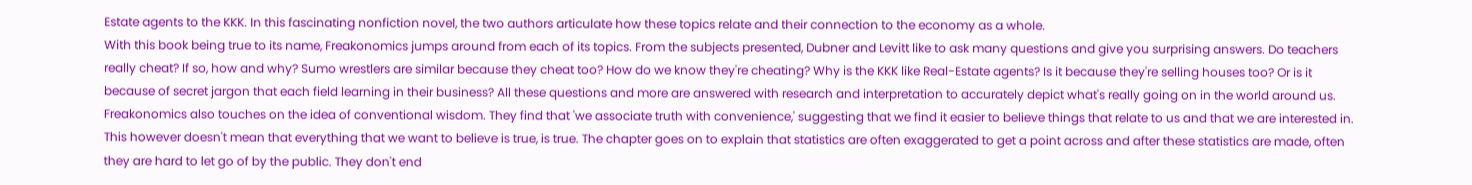Estate agents to the KKK. In this fascinating nonfiction novel, the two authors articulate how these topics relate and their connection to the economy as a whole.
With this book being true to its name, Freakonomics jumps around from each of its topics. From the subjects presented, Dubner and Levitt like to ask many questions and give you surprising answers. Do teachers really cheat? If so, how and why? Sumo wrestlers are similar because they cheat too? How do we know they're cheating? Why is the KKK like Real-Estate agents? Is it because they're selling houses too? Or is it because of secret jargon that each field learning in their business? All these questions and more are answered with research and interpretation to accurately depict what's really going on in the world around us.
Freakonomics also touches on the idea of conventional wisdom. They find that 'we associate truth with convenience,' suggesting that we find it easier to believe things that relate to us and that we are interested in. This however doesn't mean that everything that we want to believe is true, is true. The chapter goes on to explain that statistics are often exaggerated to get a point across and after these statistics are made, often they are hard to let go of by the public. They don't end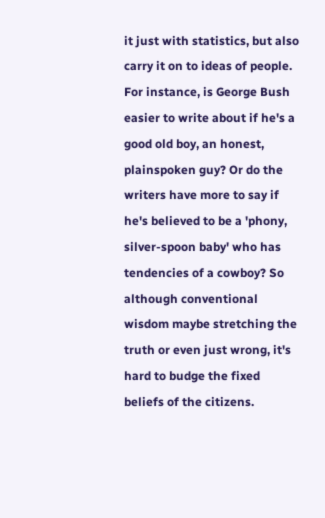it just with statistics, but also carry it on to ideas of people. For instance, is George Bush easier to write about if he's a good old boy, an honest, plainspoken guy? Or do the writers have more to say if he's believed to be a 'phony, silver-spoon baby' who has tendencies of a cowboy? So although conventional wisdom maybe stretching the truth or even just wrong, it's hard to budge the fixed beliefs of the citizens.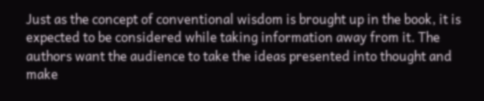Just as the concept of conventional wisdom is brought up in the book, it is expected to be considered while taking information away from it. The authors want the audience to take the ideas presented into thought and make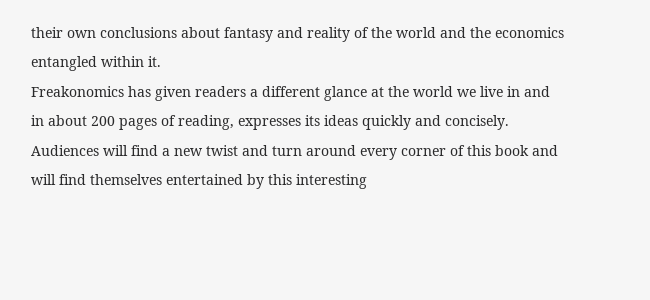their own conclusions about fantasy and reality of the world and the economics entangled within it.
Freakonomics has given readers a different glance at the world we live in and in about 200 pages of reading, expresses its ideas quickly and concisely. Audiences will find a new twist and turn around every corner of this book and will find themselves entertained by this interesting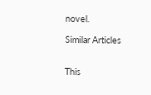novel.

Similar Articles


This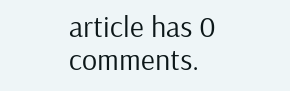article has 0 comments.